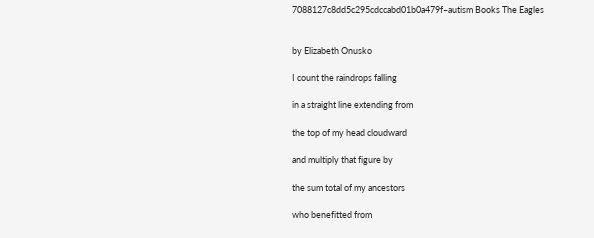7088127c8dd5c295cdccabd01b0a479f–autism Books The Eagles


by Elizabeth Onusko

I count the raindrops falling

in a straight line extending from

the top of my head cloudward

and multiply that figure by

the sum total of my ancestors

who benefitted from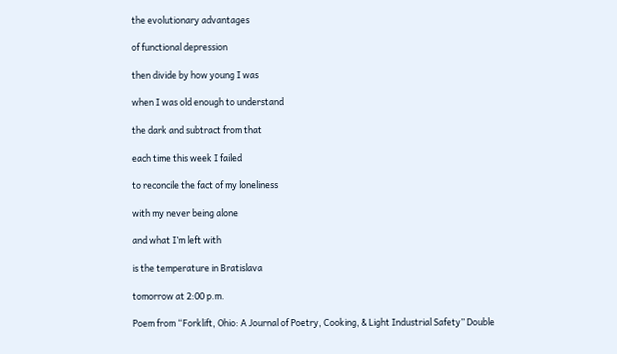the evolutionary advantages

of functional depression

then divide by how young I was

when I was old enough to understand

the dark and subtract from that

each time this week I failed

to reconcile the fact of my loneliness

with my never being alone

and what I’m left with

is the temperature in Bratislava

tomorrow at 2:00 p.m.

Poem from “Forklift, Ohio: A Journal of Poetry, Cooking, & Light Industrial Safety” Double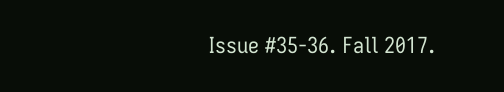Issue #35-36. Fall 2017.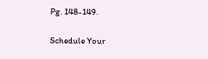Pg. 148-149.

Schedule Your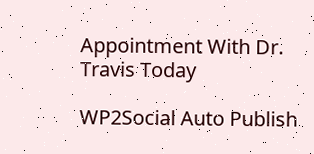Appointment With Dr. Travis Today

WP2Social Auto Publish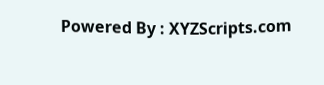Powered By : XYZScripts.com